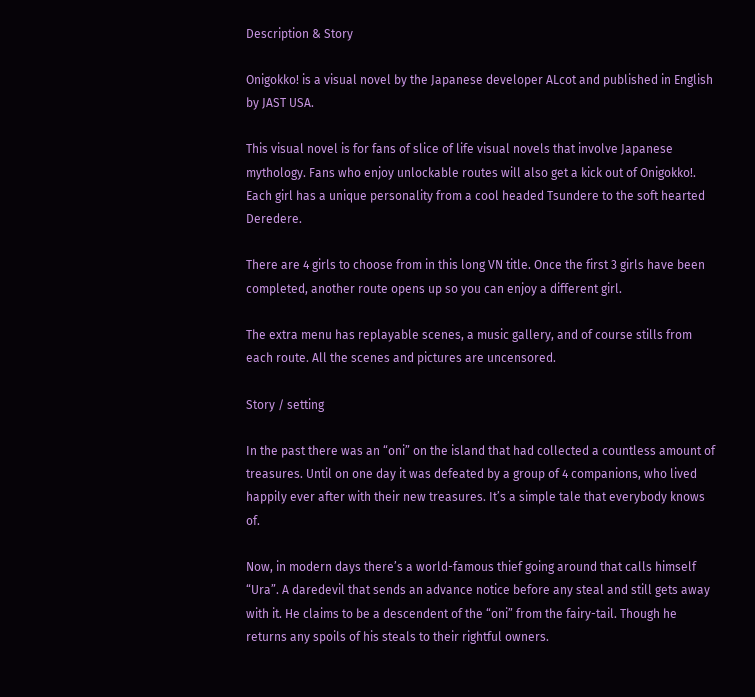Description & Story

Onigokko! is a visual novel by the Japanese developer ALcot and published in English by JAST USA.

This visual novel is for fans of slice of life visual novels that involve Japanese mythology. Fans who enjoy unlockable routes will also get a kick out of Onigokko!. Each girl has a unique personality from a cool headed Tsundere to the soft hearted Deredere.

There are 4 girls to choose from in this long VN title. Once the first 3 girls have been completed, another route opens up so you can enjoy a different girl.

The extra menu has replayable scenes, a music gallery, and of course stills from each route. All the scenes and pictures are uncensored.

Story / setting

In the past there was an “oni” on the island that had collected a countless amount of treasures. Until on one day it was defeated by a group of 4 companions, who lived happily ever after with their new treasures. It’s a simple tale that everybody knows of.

Now, in modern days there’s a world-famous thief going around that calls himself “Ura”. A daredevil that sends an advance notice before any steal and still gets away with it. He claims to be a descendent of the “oni” from the fairy-tail. Though he returns any spoils of his steals to their rightful owners.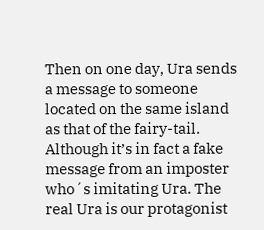Then on one day, Ura sends a message to someone located on the same island as that of the fairy-tail. Although it’s in fact a fake message from an imposter who´s imitating Ura. The real Ura is our protagonist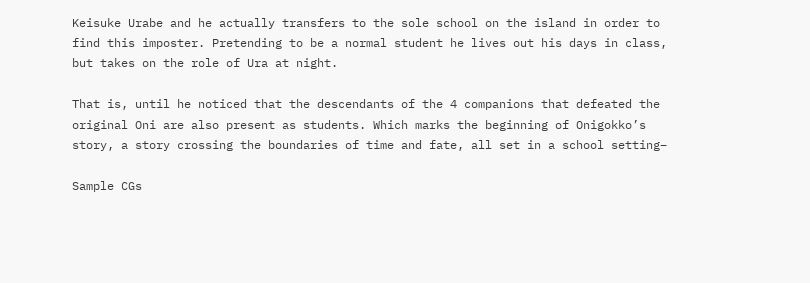Keisuke Urabe and he actually transfers to the sole school on the island in order to find this imposter. Pretending to be a normal student he lives out his days in class, but takes on the role of Ura at night.

That is, until he noticed that the descendants of the 4 companions that defeated the original Oni are also present as students. Which marks the beginning of Onigokko’s story, a story crossing the boundaries of time and fate, all set in a school setting–

Sample CGs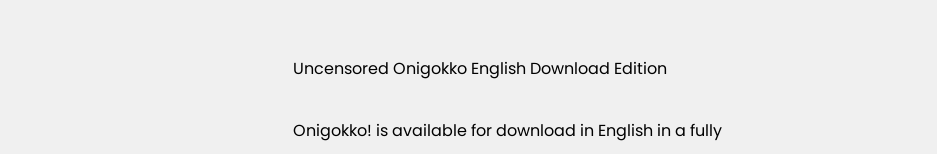Uncensored Onigokko English Download Edition

Onigokko! is available for download in English in a fully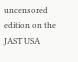uncensored edition on the JAST USA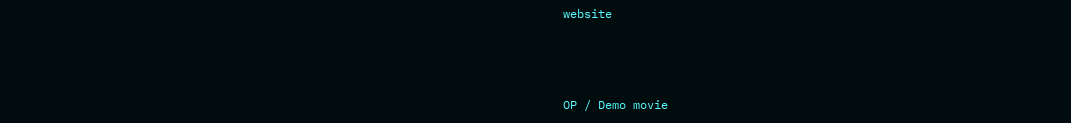website



OP / Demo movie